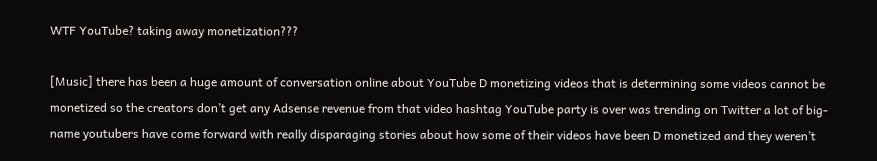WTF YouTube? taking away monetization???

[Music] there has been a huge amount of conversation online about YouTube D monetizing videos that is determining some videos cannot be monetized so the creators don’t get any Adsense revenue from that video hashtag YouTube party is over was trending on Twitter a lot of big-name youtubers have come forward with really disparaging stories about how some of their videos have been D monetized and they weren’t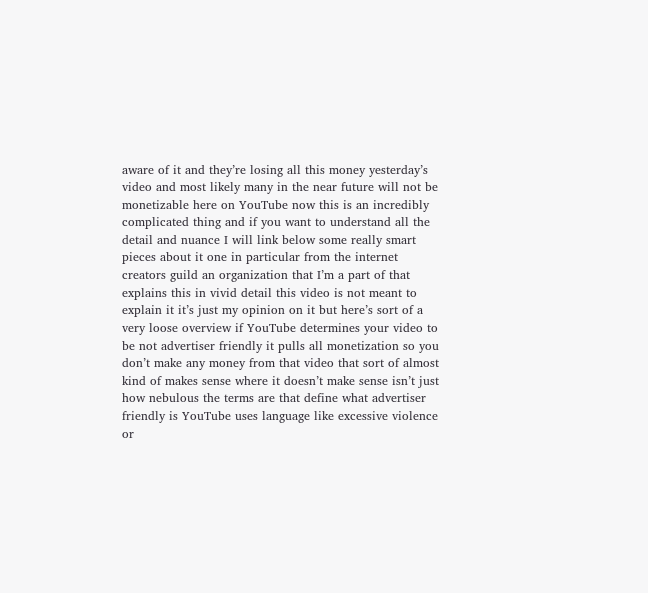aware of it and they’re losing all this money yesterday’s video and most likely many in the near future will not be monetizable here on YouTube now this is an incredibly complicated thing and if you want to understand all the detail and nuance I will link below some really smart pieces about it one in particular from the internet creators guild an organization that I’m a part of that explains this in vivid detail this video is not meant to explain it it’s just my opinion on it but here’s sort of a very loose overview if YouTube determines your video to be not advertiser friendly it pulls all monetization so you don’t make any money from that video that sort of almost kind of makes sense where it doesn’t make sense isn’t just how nebulous the terms are that define what advertiser friendly is YouTube uses language like excessive violence or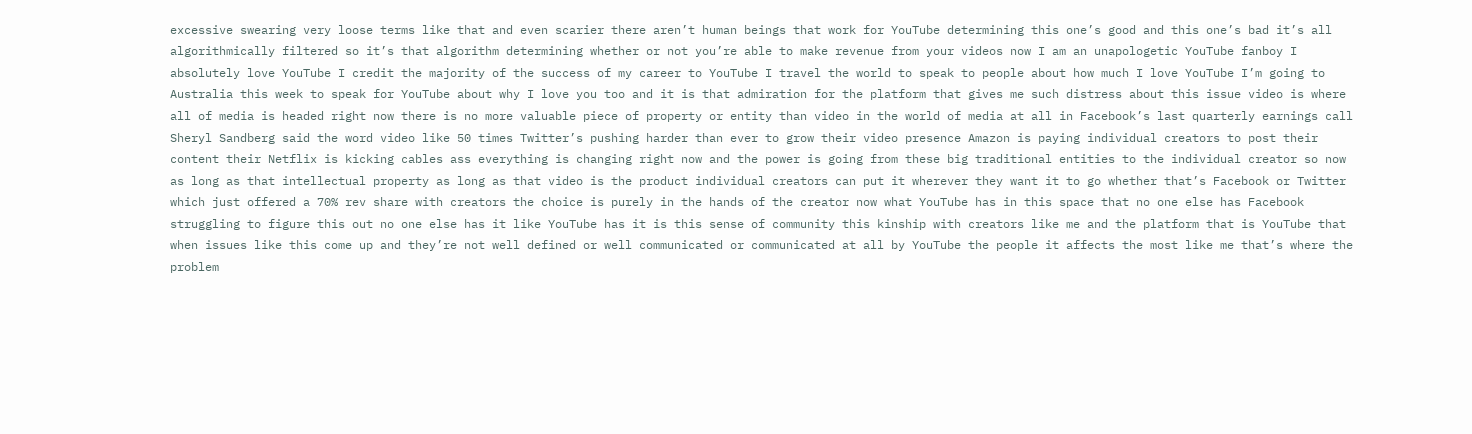excessive swearing very loose terms like that and even scarier there aren’t human beings that work for YouTube determining this one’s good and this one’s bad it’s all algorithmically filtered so it’s that algorithm determining whether or not you’re able to make revenue from your videos now I am an unapologetic YouTube fanboy I absolutely love YouTube I credit the majority of the success of my career to YouTube I travel the world to speak to people about how much I love YouTube I’m going to Australia this week to speak for YouTube about why I love you too and it is that admiration for the platform that gives me such distress about this issue video is where all of media is headed right now there is no more valuable piece of property or entity than video in the world of media at all in Facebook’s last quarterly earnings call Sheryl Sandberg said the word video like 50 times Twitter’s pushing harder than ever to grow their video presence Amazon is paying individual creators to post their content their Netflix is kicking cables ass everything is changing right now and the power is going from these big traditional entities to the individual creator so now as long as that intellectual property as long as that video is the product individual creators can put it wherever they want it to go whether that’s Facebook or Twitter which just offered a 70% rev share with creators the choice is purely in the hands of the creator now what YouTube has in this space that no one else has Facebook struggling to figure this out no one else has it like YouTube has it is this sense of community this kinship with creators like me and the platform that is YouTube that when issues like this come up and they’re not well defined or well communicated or communicated at all by YouTube the people it affects the most like me that’s where the problem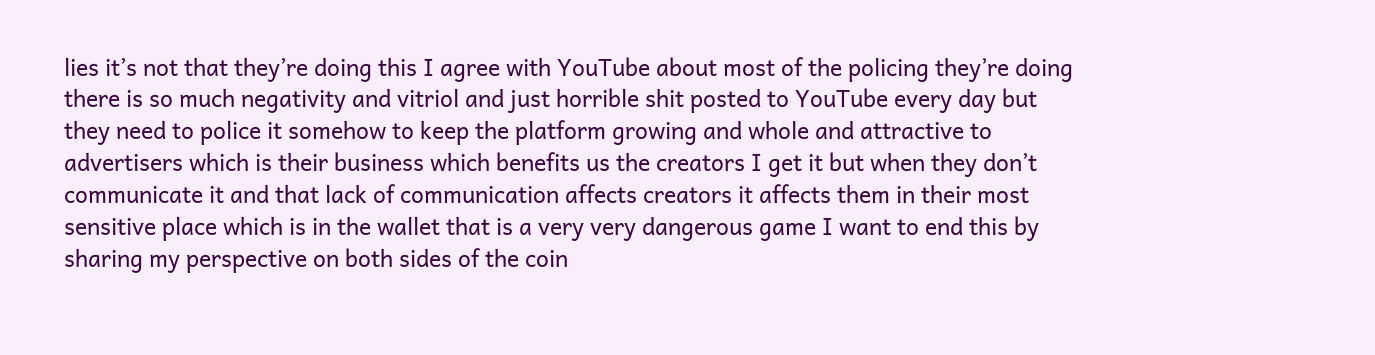lies it’s not that they’re doing this I agree with YouTube about most of the policing they’re doing there is so much negativity and vitriol and just horrible shit posted to YouTube every day but they need to police it somehow to keep the platform growing and whole and attractive to advertisers which is their business which benefits us the creators I get it but when they don’t communicate it and that lack of communication affects creators it affects them in their most sensitive place which is in the wallet that is a very very dangerous game I want to end this by sharing my perspective on both sides of the coin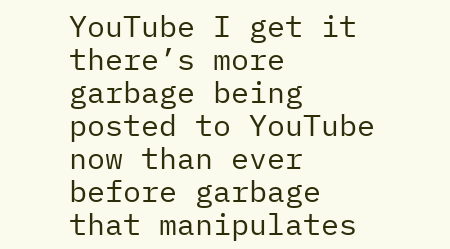YouTube I get it there’s more garbage being posted to YouTube now than ever before garbage that manipulates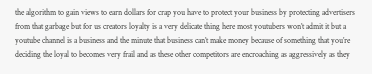the algorithm to gain views to earn dollars for crap you have to protect your business by protecting advertisers from that garbage but for us creators loyalty is a very delicate thing here most youtubers won’t admit it but a youtube channel is a business and the minute that business can’t make money because of something that you’re deciding the loyal to becomes very frail and as these other competitors are encroaching as aggressively as they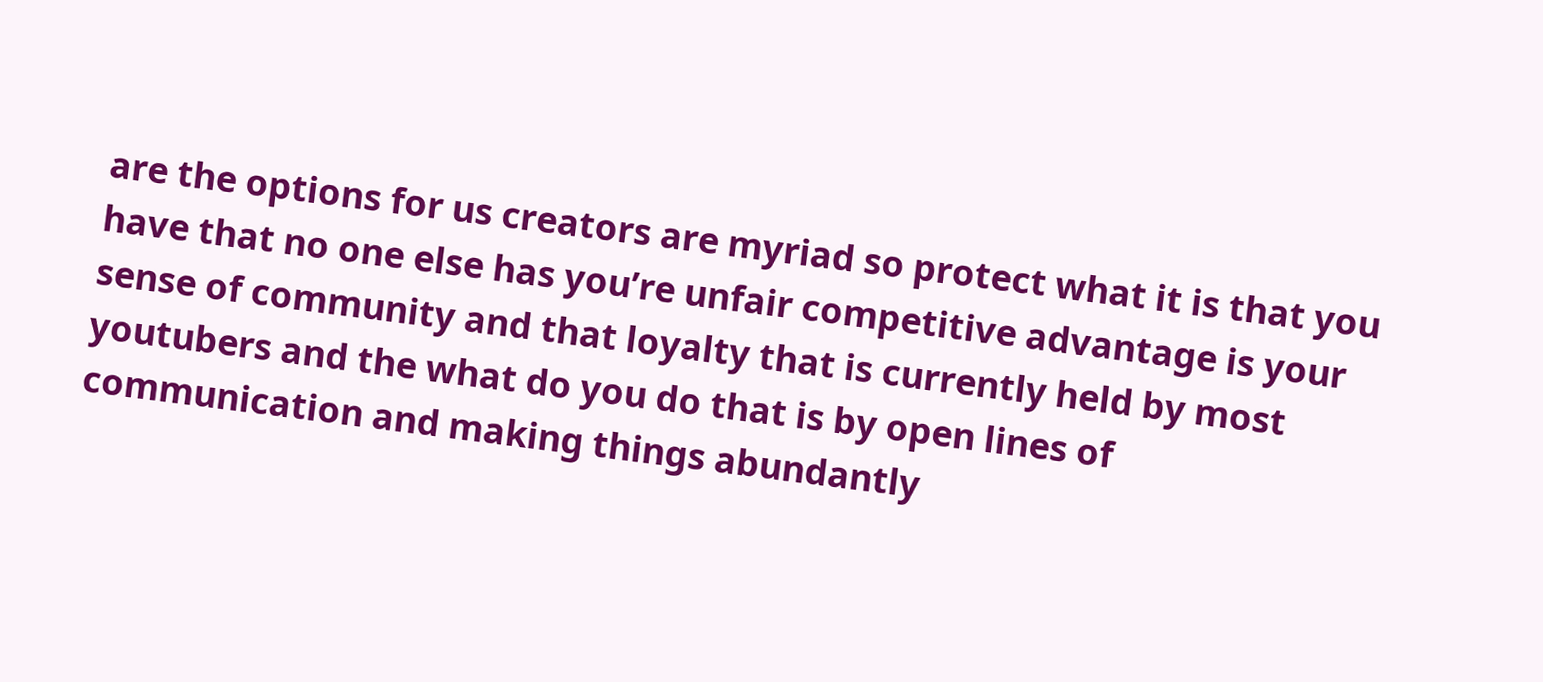are the options for us creators are myriad so protect what it is that you have that no one else has you’re unfair competitive advantage is your sense of community and that loyalty that is currently held by most youtubers and the what do you do that is by open lines of communication and making things abundantly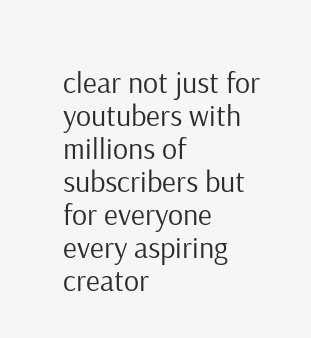clear not just for youtubers with millions of subscribers but for everyone every aspiring creator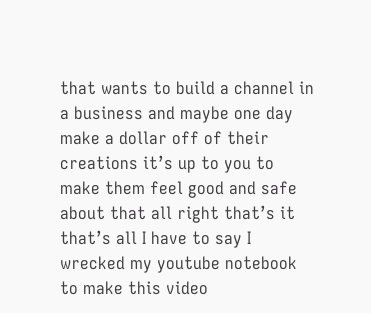that wants to build a channel in a business and maybe one day make a dollar off of their creations it’s up to you to make them feel good and safe about that all right that’s it that’s all I have to say I wrecked my youtube notebook to make this video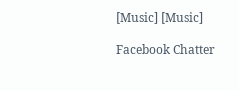[Music] [Music]

Facebook Chatter